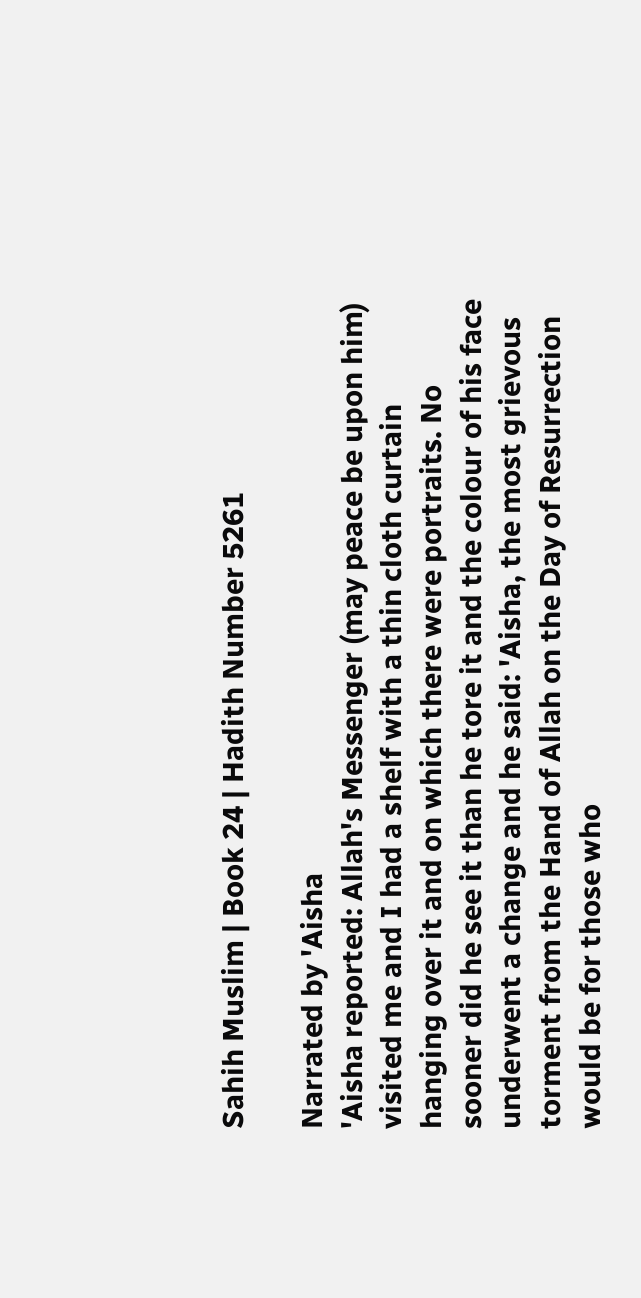Sahih Muslim | Book 24 | Hadith Number 5261

Narrated by 'Aisha
'Aisha reported: Allah's Messenger (may peace be upon him) visited me and I had a shelf with a thin cloth curtain hanging over it and on which there were portraits. No sooner did he see it than he tore it and the colour of his face underwent a change and he said: 'Aisha, the most grievous torment from the Hand of Allah on the Day of Resurrection would be for those who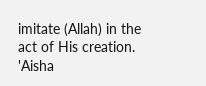imitate (Allah) in the act of His creation. 'Aisha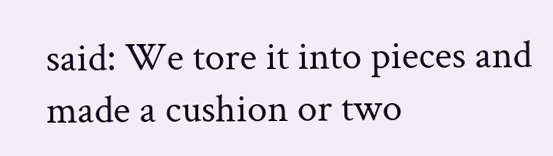said: We tore it into pieces and made a cushion or two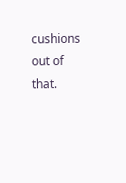cushions out of that.